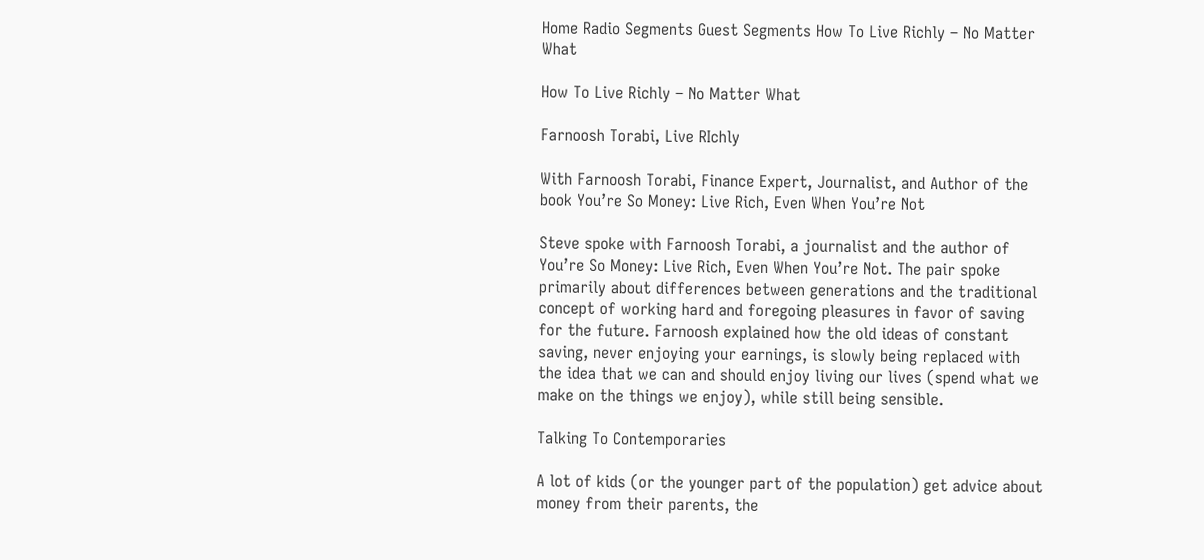Home Radio Segments Guest Segments How To Live Richly – No Matter What

How To Live Richly – No Matter What

Farnoosh Torabi, Live RIchly

With Farnoosh Torabi, Finance Expert, Journalist, and Author of the book You’re So Money: Live Rich, Even When You’re Not

Steve spoke with Farnoosh Torabi, a journalist and the author of You’re So Money: Live Rich, Even When You’re Not. The pair spoke primarily about differences between generations and the traditional concept of working hard and foregoing pleasures in favor of saving for the future. Farnoosh explained how the old ideas of constant saving, never enjoying your earnings, is slowly being replaced with the idea that we can and should enjoy living our lives (spend what we make on the things we enjoy), while still being sensible.

Talking To Contemporaries

A lot of kids (or the younger part of the population) get advice about money from their parents, the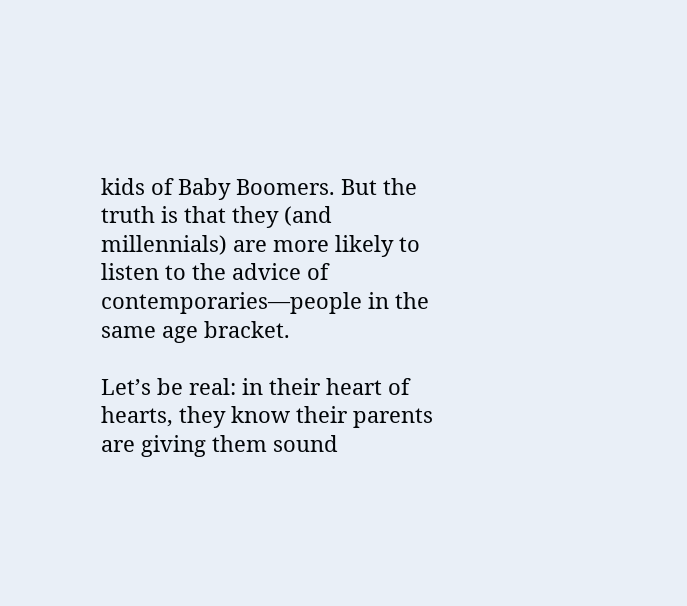kids of Baby Boomers. But the truth is that they (and millennials) are more likely to listen to the advice of contemporaries—people in the same age bracket.

Let’s be real: in their heart of hearts, they know their parents are giving them sound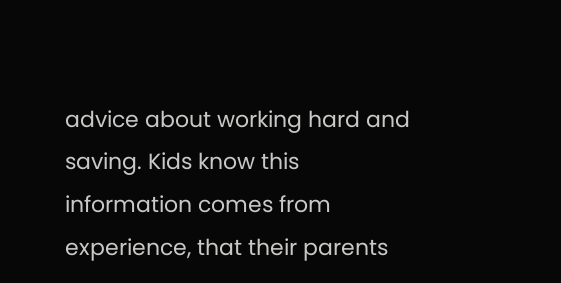advice about working hard and saving. Kids know this information comes from experience, that their parents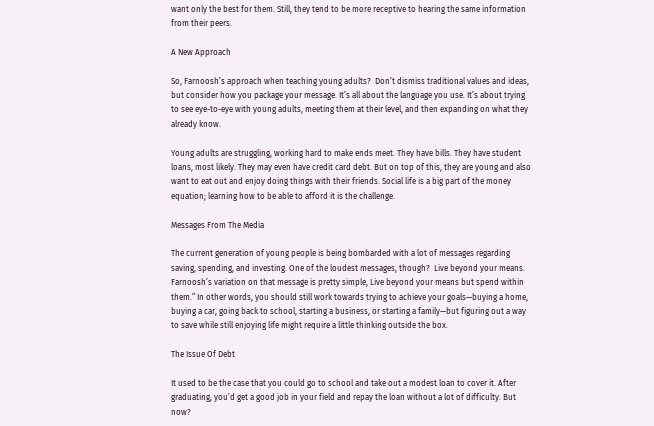want only the best for them. Still, they tend to be more receptive to hearing the same information from their peers.

A New Approach

So, Farnoosh’s approach when teaching young adults?  Don’t dismiss traditional values and ideas, but consider how you package your message. It’s all about the language you use. It’s about trying to see eye-to-eye with young adults, meeting them at their level, and then expanding on what they already know.

Young adults are struggling, working hard to make ends meet. They have bills. They have student loans, most likely. They may even have credit card debt. But on top of this, they are young and also want to eat out and enjoy doing things with their friends. Social life is a big part of the money equation; learning how to be able to afford it is the challenge.

Messages From The Media

The current generation of young people is being bombarded with a lot of messages regarding saving, spending, and investing. One of the loudest messages, though?  Live beyond your means. Farnoosh’s variation on that message is pretty simple, Live beyond your means but spend within them.” In other words, you should still work towards trying to achieve your goals—buying a home, buying a car, going back to school, starting a business, or starting a family—but figuring out a way to save while still enjoying life might require a little thinking outside the box.

The Issue Of Debt

It used to be the case that you could go to school and take out a modest loan to cover it. After graduating, you’d get a good job in your field and repay the loan without a lot of difficulty. But now?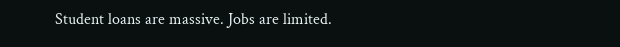Student loans are massive. Jobs are limited.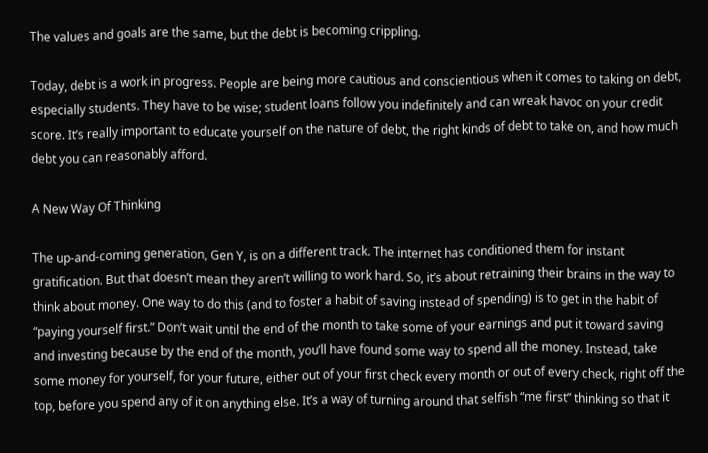The values and goals are the same, but the debt is becoming crippling.

Today, debt is a work in progress. People are being more cautious and conscientious when it comes to taking on debt, especially students. They have to be wise; student loans follow you indefinitely and can wreak havoc on your credit score. It’s really important to educate yourself on the nature of debt, the right kinds of debt to take on, and how much debt you can reasonably afford.

A New Way Of Thinking

The up-and-coming generation, Gen Y, is on a different track. The internet has conditioned them for instant gratification. But that doesn’t mean they aren’t willing to work hard. So, it’s about retraining their brains in the way to think about money. One way to do this (and to foster a habit of saving instead of spending) is to get in the habit of “paying yourself first.” Don’t wait until the end of the month to take some of your earnings and put it toward saving and investing because by the end of the month, you’ll have found some way to spend all the money. Instead, take some money for yourself, for your future, either out of your first check every month or out of every check, right off the top, before you spend any of it on anything else. It’s a way of turning around that selfish “me first” thinking so that it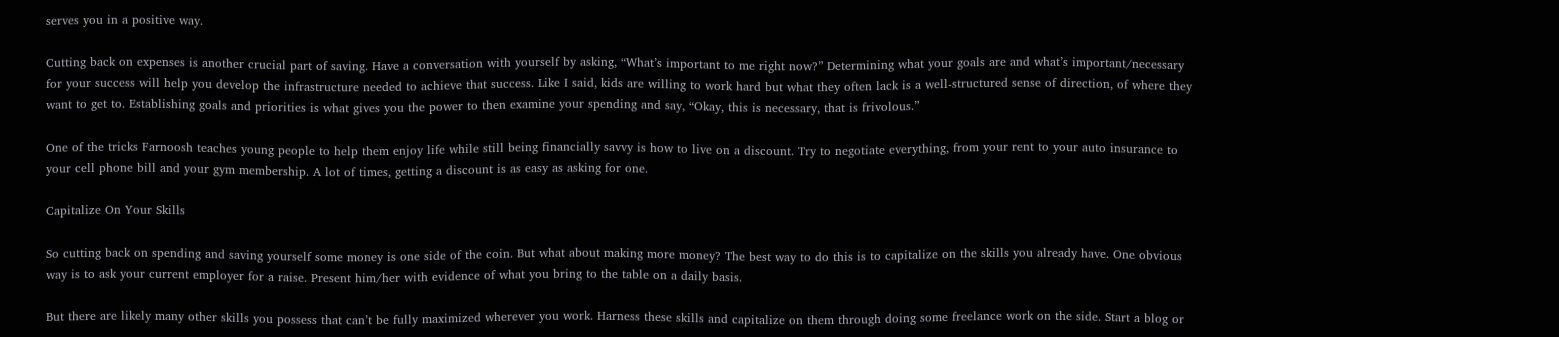serves you in a positive way.

Cutting back on expenses is another crucial part of saving. Have a conversation with yourself by asking, “What’s important to me right now?” Determining what your goals are and what’s important/necessary for your success will help you develop the infrastructure needed to achieve that success. Like I said, kids are willing to work hard but what they often lack is a well-structured sense of direction, of where they want to get to. Establishing goals and priorities is what gives you the power to then examine your spending and say, “Okay, this is necessary, that is frivolous.”

One of the tricks Farnoosh teaches young people to help them enjoy life while still being financially savvy is how to live on a discount. Try to negotiate everything, from your rent to your auto insurance to your cell phone bill and your gym membership. A lot of times, getting a discount is as easy as asking for one.

Capitalize On Your Skills

So cutting back on spending and saving yourself some money is one side of the coin. But what about making more money? The best way to do this is to capitalize on the skills you already have. One obvious way is to ask your current employer for a raise. Present him/her with evidence of what you bring to the table on a daily basis.

But there are likely many other skills you possess that can’t be fully maximized wherever you work. Harness these skills and capitalize on them through doing some freelance work on the side. Start a blog or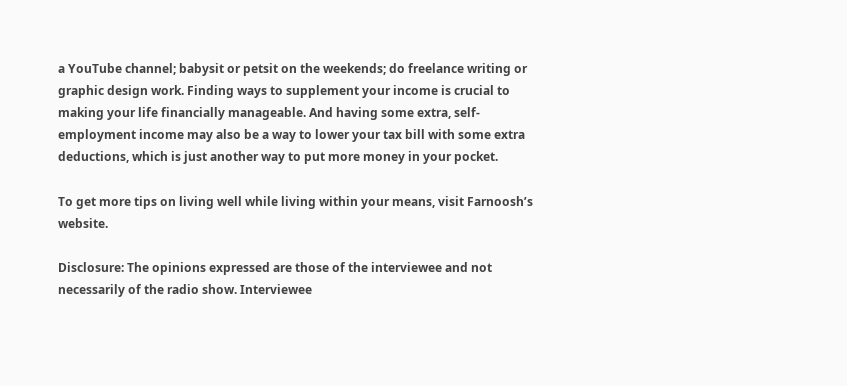a YouTube channel; babysit or petsit on the weekends; do freelance writing or graphic design work. Finding ways to supplement your income is crucial to making your life financially manageable. And having some extra, self-employment income may also be a way to lower your tax bill with some extra deductions, which is just another way to put more money in your pocket.

To get more tips on living well while living within your means, visit Farnoosh’s website.

Disclosure: The opinions expressed are those of the interviewee and not necessarily of the radio show. Interviewee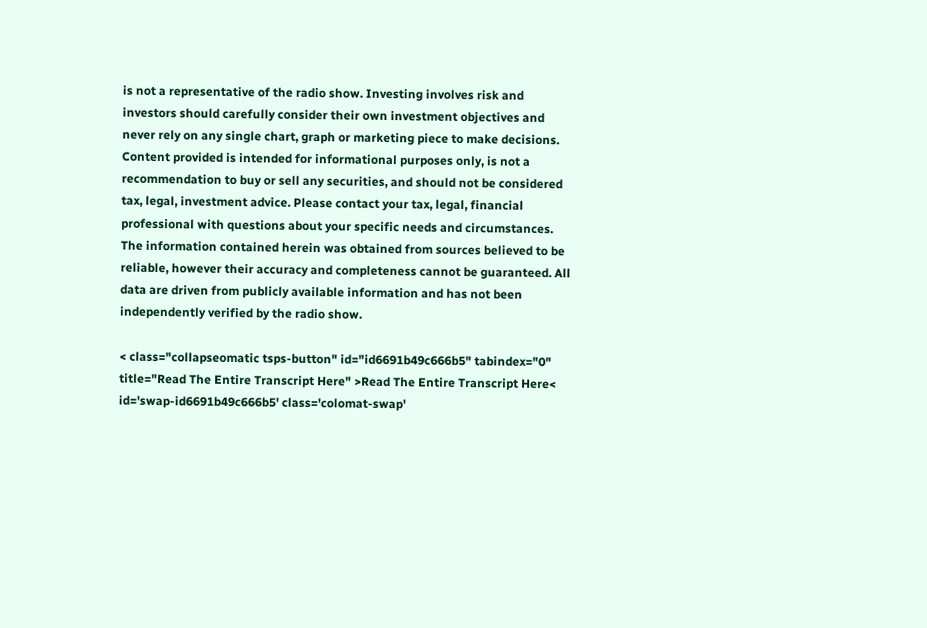is not a representative of the radio show. Investing involves risk and investors should carefully consider their own investment objectives and never rely on any single chart, graph or marketing piece to make decisions. Content provided is intended for informational purposes only, is not a recommendation to buy or sell any securities, and should not be considered tax, legal, investment advice. Please contact your tax, legal, financial professional with questions about your specific needs and circumstances. The information contained herein was obtained from sources believed to be reliable, however their accuracy and completeness cannot be guaranteed. All data are driven from publicly available information and has not been independently verified by the radio show.

< class="collapseomatic tsps-button" id="id6691b49c666b5" tabindex="0" title="Read The Entire Transcript Here" >Read The Entire Transcript Here< id='swap-id6691b49c666b5' class='colomat-swap'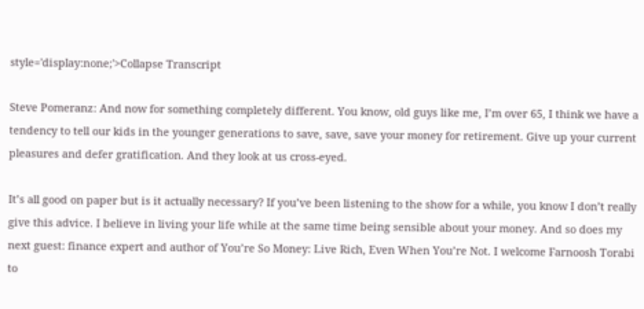style='display:none;'>Collapse Transcript

Steve Pomeranz: And now for something completely different. You know, old guys like me, I’m over 65, I think we have a tendency to tell our kids in the younger generations to save, save, save your money for retirement. Give up your current pleasures and defer gratification. And they look at us cross-eyed.

It’s all good on paper but is it actually necessary? If you’ve been listening to the show for a while, you know I don’t really give this advice. I believe in living your life while at the same time being sensible about your money. And so does my next guest: finance expert and author of You’re So Money: Live Rich, Even When You’re Not. I welcome Farnoosh Torabi to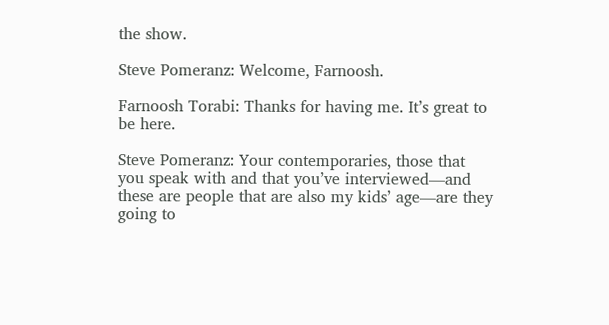the show.

Steve Pomeranz: Welcome, Farnoosh.

Farnoosh Torabi: Thanks for having me. It’s great to be here.

Steve Pomeranz: Your contemporaries, those that you speak with and that you’ve interviewed—and these are people that are also my kids’ age—are they going to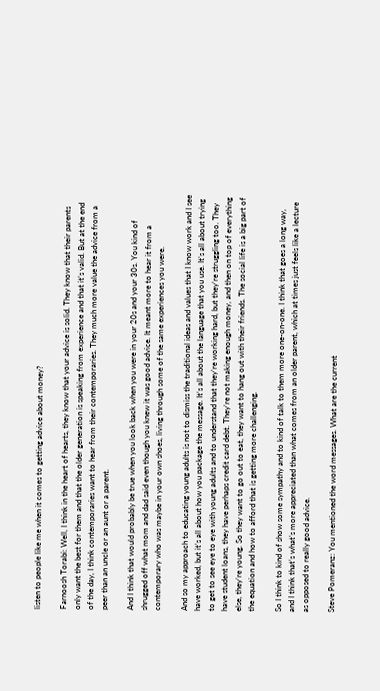listen to people like me when it comes to getting advice about money?

Farnoosh Torabi: Well, I think in the heart of hearts, they know that your advice is solid. They know that their parents only want the best for them and that the older generation is speaking from experience and that it’s valid. But at the end of the day, I think contemporaries want to hear from their contemporaries. They much more value the advice from a peer than an uncle or an aunt or a parent.

And I think that would probably be true when you look back when you were in your 20s and your 30s. You kind of shrugged off what mom and dad said even though you knew it was good advice. It meant more to hear it from a contemporary who was maybe in your own shoes, living through some of the same experiences you were.

And so my approach to educating young adults is not to dismiss the traditional ideas and values that I know work and I see have worked, but it’s all about how you package the message. It’s all about the language that you use. It’s all about trying to get to see eye to eye with young adults and to understand that they’re working hard, but they’re struggling too. They have student loans, they have perhaps credit card debt. They’re not making enough money, and then on top of everything else, they’re young. So they want to go out to eat, they want to hang out with their friends. The social life is a big part of the equation and how to afford that is getting more challenging.

So I think to kind of show some sympathy and to kind of talk to them more one-on-one. I think that goes a long way, and I think that’s what’s more appreciated than what comes from an older parent, which at times just feels like a lecture as opposed to really good advice.

Steve Pomeranz: You mentioned the word messages. What are the current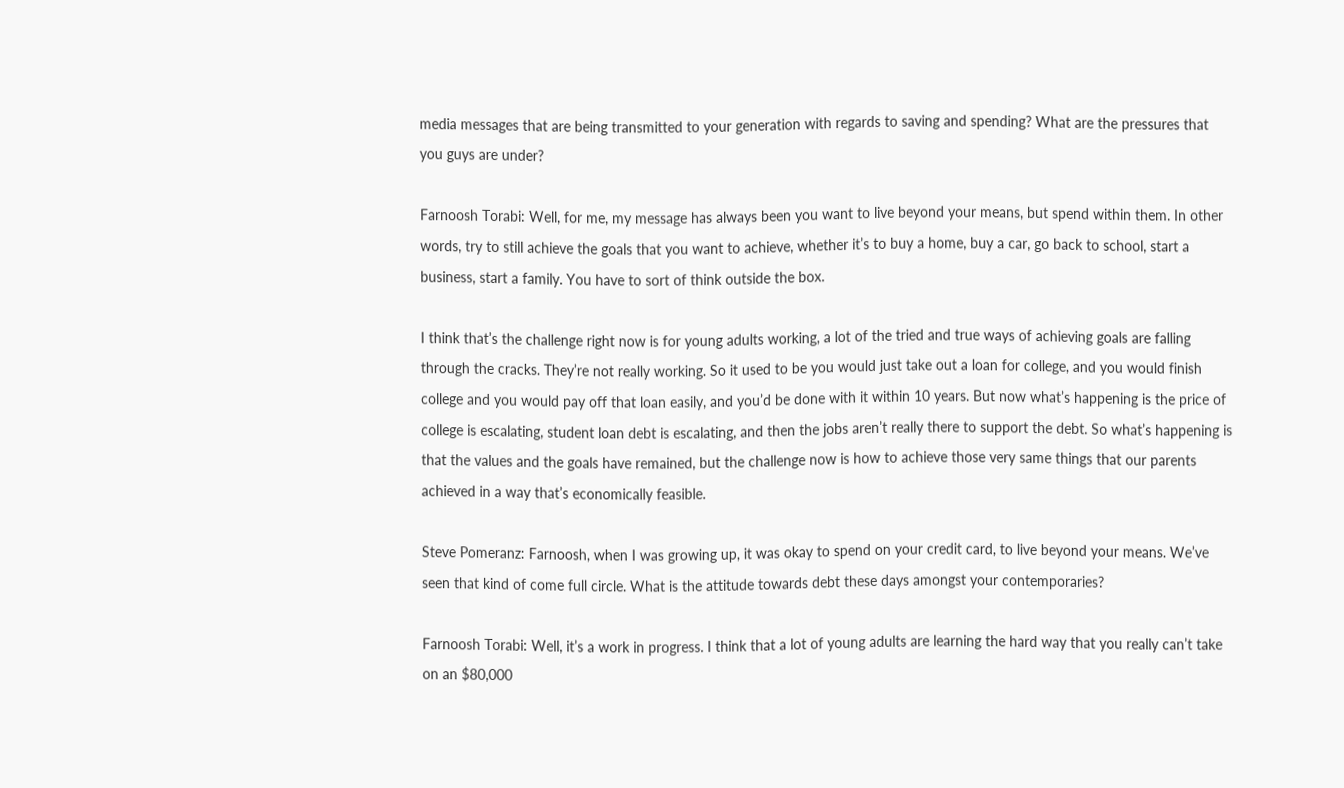media messages that are being transmitted to your generation with regards to saving and spending? What are the pressures that you guys are under?

Farnoosh Torabi: Well, for me, my message has always been you want to live beyond your means, but spend within them. In other words, try to still achieve the goals that you want to achieve, whether it’s to buy a home, buy a car, go back to school, start a business, start a family. You have to sort of think outside the box.

I think that’s the challenge right now is for young adults working, a lot of the tried and true ways of achieving goals are falling through the cracks. They’re not really working. So it used to be you would just take out a loan for college, and you would finish college and you would pay off that loan easily, and you’d be done with it within 10 years. But now what’s happening is the price of college is escalating, student loan debt is escalating, and then the jobs aren’t really there to support the debt. So what’s happening is that the values and the goals have remained, but the challenge now is how to achieve those very same things that our parents achieved in a way that’s economically feasible.

Steve Pomeranz: Farnoosh, when I was growing up, it was okay to spend on your credit card, to live beyond your means. We’ve seen that kind of come full circle. What is the attitude towards debt these days amongst your contemporaries?

Farnoosh Torabi: Well, it’s a work in progress. I think that a lot of young adults are learning the hard way that you really can’t take on an $80,000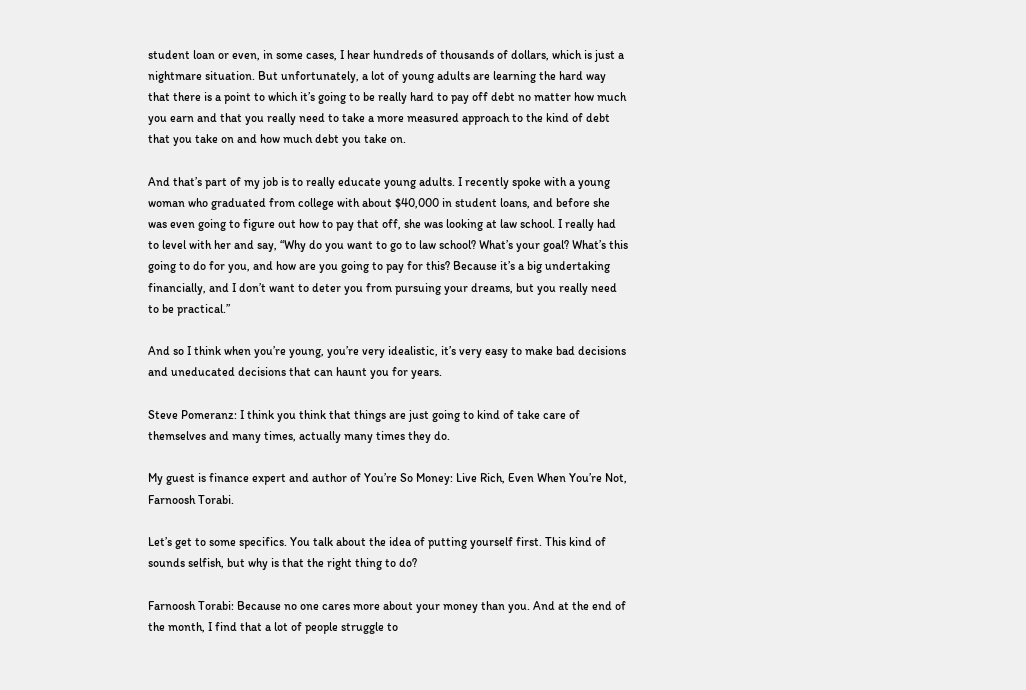student loan or even, in some cases, I hear hundreds of thousands of dollars, which is just a nightmare situation. But unfortunately, a lot of young adults are learning the hard way that there is a point to which it’s going to be really hard to pay off debt no matter how much you earn and that you really need to take a more measured approach to the kind of debt that you take on and how much debt you take on.

And that’s part of my job is to really educate young adults. I recently spoke with a young woman who graduated from college with about $40,000 in student loans, and before she was even going to figure out how to pay that off, she was looking at law school. I really had to level with her and say, “Why do you want to go to law school? What’s your goal? What’s this going to do for you, and how are you going to pay for this? Because it’s a big undertaking financially, and I don’t want to deter you from pursuing your dreams, but you really need to be practical.”

And so I think when you’re young, you’re very idealistic, it’s very easy to make bad decisions and uneducated decisions that can haunt you for years.

Steve Pomeranz: I think you think that things are just going to kind of take care of themselves and many times, actually many times they do.

My guest is finance expert and author of You’re So Money: Live Rich, Even When You’re Not, Farnoosh Torabi.

Let’s get to some specifics. You talk about the idea of putting yourself first. This kind of sounds selfish, but why is that the right thing to do?

Farnoosh Torabi: Because no one cares more about your money than you. And at the end of the month, I find that a lot of people struggle to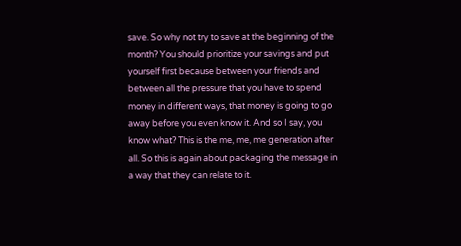save. So why not try to save at the beginning of the month? You should prioritize your savings and put yourself first because between your friends and between all the pressure that you have to spend money in different ways, that money is going to go away before you even know it. And so I say, you know what? This is the me, me, me generation after all. So this is again about packaging the message in a way that they can relate to it.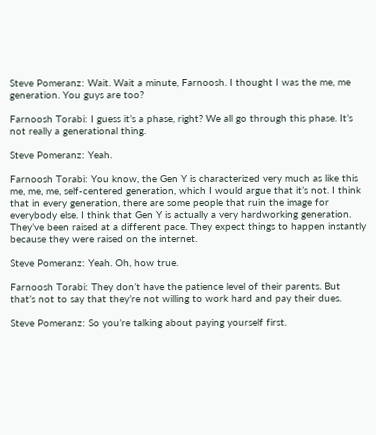Steve Pomeranz: Wait. Wait a minute, Farnoosh. I thought I was the me, me generation. You guys are too?

Farnoosh Torabi: I guess it’s a phase, right? We all go through this phase. It’s not really a generational thing.

Steve Pomeranz: Yeah.

Farnoosh Torabi: You know, the Gen Y is characterized very much as like this me, me, me, self-centered generation, which I would argue that it’s not. I think that in every generation, there are some people that ruin the image for everybody else. I think that Gen Y is actually a very hardworking generation. They’ve been raised at a different pace. They expect things to happen instantly because they were raised on the internet.

Steve Pomeranz: Yeah. Oh, how true.

Farnoosh Torabi: They don’t have the patience level of their parents. But that’s not to say that they’re not willing to work hard and pay their dues.

Steve Pomeranz: So you’re talking about paying yourself first.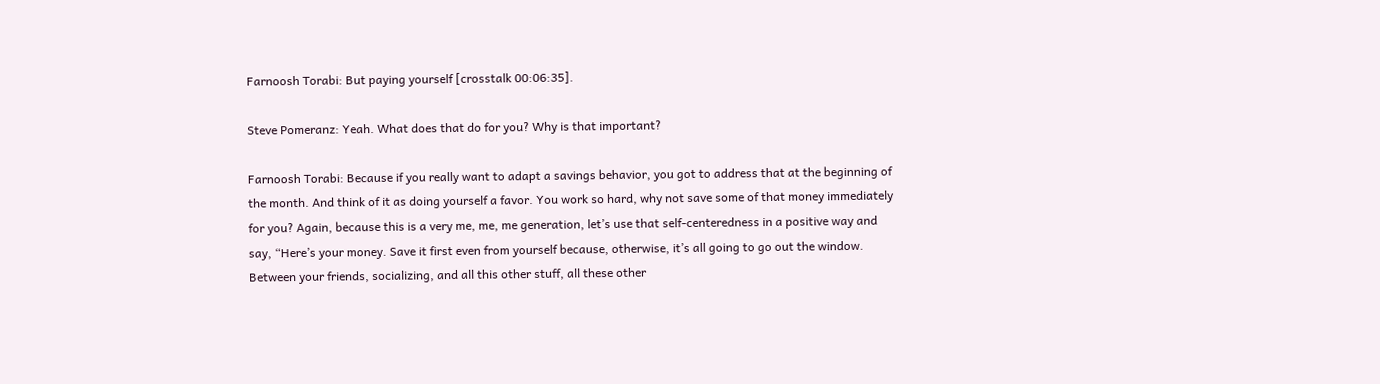Farnoosh Torabi: But paying yourself [crosstalk 00:06:35].

Steve Pomeranz: Yeah. What does that do for you? Why is that important?

Farnoosh Torabi: Because if you really want to adapt a savings behavior, you got to address that at the beginning of the month. And think of it as doing yourself a favor. You work so hard, why not save some of that money immediately for you? Again, because this is a very me, me, me generation, let’s use that self-centeredness in a positive way and say, “Here’s your money. Save it first even from yourself because, otherwise, it’s all going to go out the window. Between your friends, socializing, and all this other stuff, all these other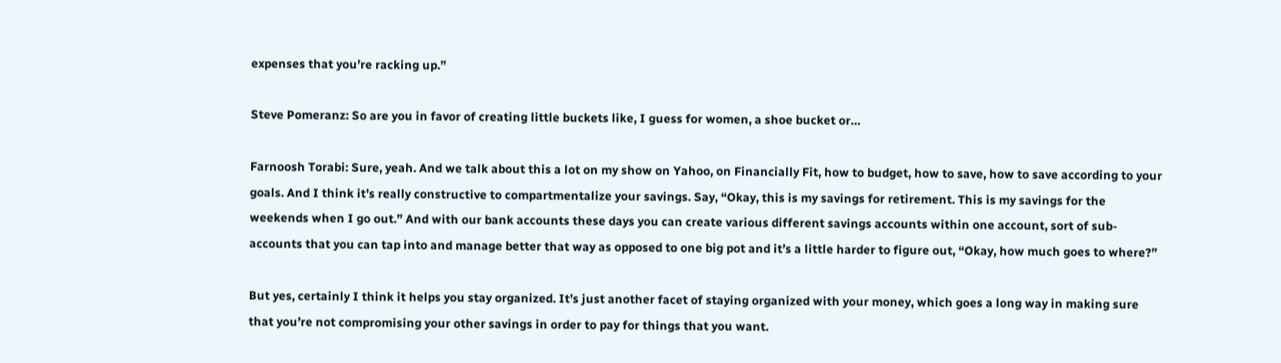expenses that you’re racking up.”

Steve Pomeranz: So are you in favor of creating little buckets like, I guess for women, a shoe bucket or…

Farnoosh Torabi: Sure, yeah. And we talk about this a lot on my show on Yahoo, on Financially Fit, how to budget, how to save, how to save according to your goals. And I think it’s really constructive to compartmentalize your savings. Say, “Okay, this is my savings for retirement. This is my savings for the weekends when I go out.” And with our bank accounts these days you can create various different savings accounts within one account, sort of sub-accounts that you can tap into and manage better that way as opposed to one big pot and it’s a little harder to figure out, “Okay, how much goes to where?”

But yes, certainly I think it helps you stay organized. It’s just another facet of staying organized with your money, which goes a long way in making sure that you’re not compromising your other savings in order to pay for things that you want.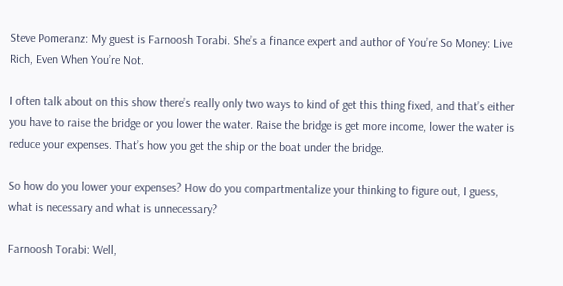Steve Pomeranz: My guest is Farnoosh Torabi. She’s a finance expert and author of You’re So Money: Live Rich, Even When You’re Not.

I often talk about on this show there’s really only two ways to kind of get this thing fixed, and that’s either you have to raise the bridge or you lower the water. Raise the bridge is get more income, lower the water is reduce your expenses. That’s how you get the ship or the boat under the bridge.

So how do you lower your expenses? How do you compartmentalize your thinking to figure out, I guess, what is necessary and what is unnecessary?

Farnoosh Torabi: Well,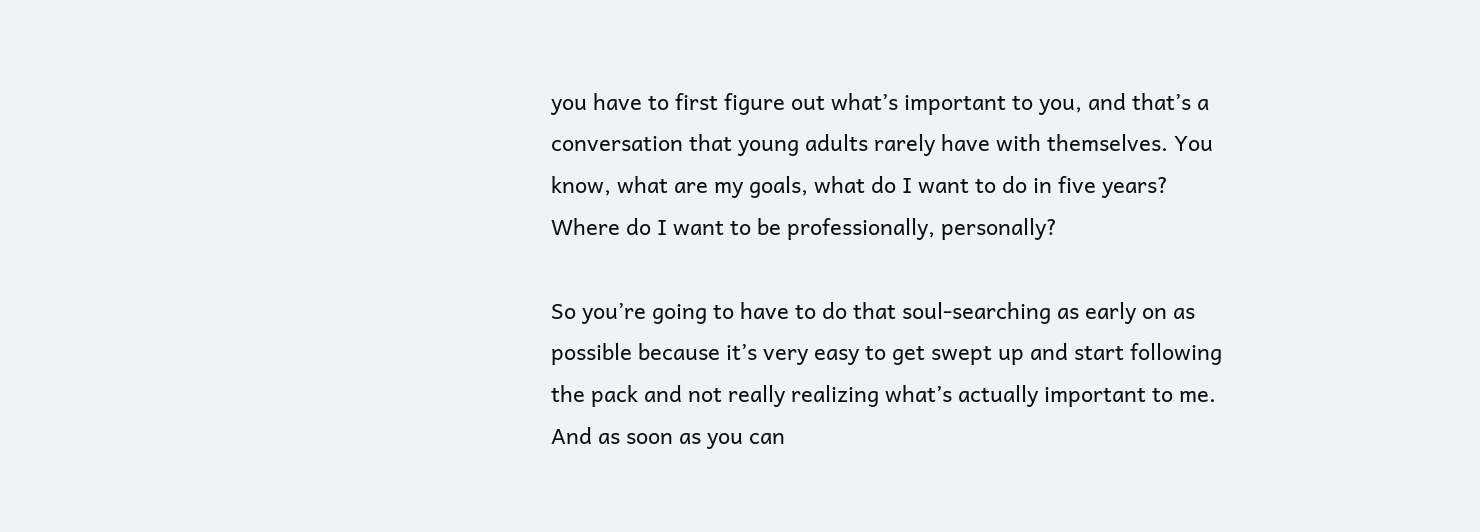you have to first figure out what’s important to you, and that’s a conversation that young adults rarely have with themselves. You know, what are my goals, what do I want to do in five years? Where do I want to be professionally, personally?

So you’re going to have to do that soul-searching as early on as possible because it’s very easy to get swept up and start following the pack and not really realizing what’s actually important to me. And as soon as you can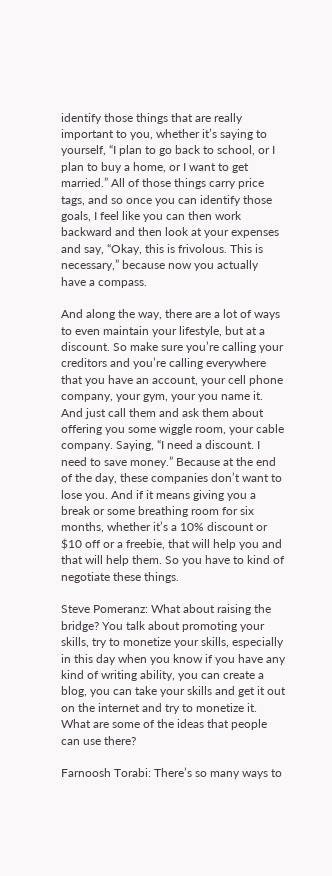identify those things that are really important to you, whether it’s saying to yourself, “I plan to go back to school, or I plan to buy a home, or I want to get married.” All of those things carry price tags, and so once you can identify those goals, I feel like you can then work backward and then look at your expenses and say, “Okay, this is frivolous. This is necessary,” because now you actually have a compass.

And along the way, there are a lot of ways to even maintain your lifestyle, but at a discount. So make sure you’re calling your creditors and you’re calling everywhere that you have an account, your cell phone company, your gym, your you name it. And just call them and ask them about offering you some wiggle room, your cable company. Saying, “I need a discount. I need to save money.” Because at the end of the day, these companies don’t want to lose you. And if it means giving you a break or some breathing room for six months, whether it’s a 10% discount or $10 off or a freebie, that will help you and that will help them. So you have to kind of negotiate these things.

Steve Pomeranz: What about raising the bridge? You talk about promoting your skills, try to monetize your skills, especially in this day when you know if you have any kind of writing ability, you can create a blog, you can take your skills and get it out on the internet and try to monetize it. What are some of the ideas that people can use there?

Farnoosh Torabi: There’s so many ways to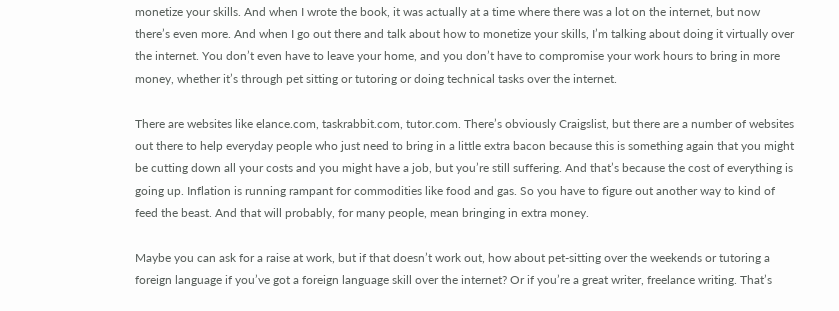monetize your skills. And when I wrote the book, it was actually at a time where there was a lot on the internet, but now there’s even more. And when I go out there and talk about how to monetize your skills, I’m talking about doing it virtually over the internet. You don’t even have to leave your home, and you don’t have to compromise your work hours to bring in more money, whether it’s through pet sitting or tutoring or doing technical tasks over the internet.

There are websites like elance.com, taskrabbit.com, tutor.com. There’s obviously Craigslist, but there are a number of websites out there to help everyday people who just need to bring in a little extra bacon because this is something again that you might be cutting down all your costs and you might have a job, but you’re still suffering. And that’s because the cost of everything is going up. Inflation is running rampant for commodities like food and gas. So you have to figure out another way to kind of feed the beast. And that will probably, for many people, mean bringing in extra money.

Maybe you can ask for a raise at work, but if that doesn’t work out, how about pet-sitting over the weekends or tutoring a foreign language if you’ve got a foreign language skill over the internet? Or if you’re a great writer, freelance writing. That’s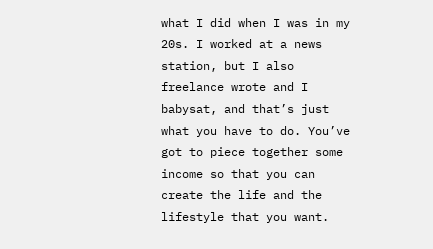what I did when I was in my 20s. I worked at a news station, but I also freelance wrote and I babysat, and that’s just what you have to do. You’ve got to piece together some income so that you can create the life and the lifestyle that you want.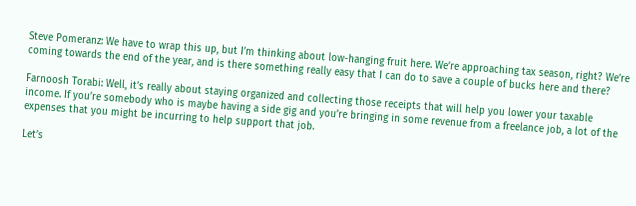Steve Pomeranz: We have to wrap this up, but I’m thinking about low-hanging fruit here. We’re approaching tax season, right? We’re coming towards the end of the year, and is there something really easy that I can do to save a couple of bucks here and there?

Farnoosh Torabi: Well, it’s really about staying organized and collecting those receipts that will help you lower your taxable income. If you’re somebody who is maybe having a side gig and you’re bringing in some revenue from a freelance job, a lot of the expenses that you might be incurring to help support that job.

Let’s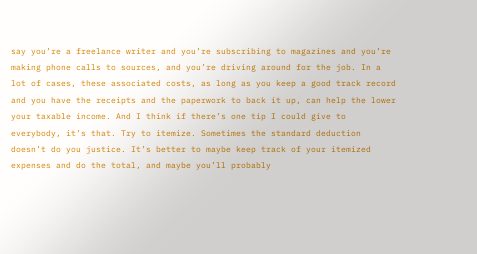say you’re a freelance writer and you’re subscribing to magazines and you’re making phone calls to sources, and you’re driving around for the job. In a lot of cases, these associated costs, as long as you keep a good track record and you have the receipts and the paperwork to back it up, can help the lower your taxable income. And I think if there’s one tip I could give to everybody, it’s that. Try to itemize. Sometimes the standard deduction doesn’t do you justice. It’s better to maybe keep track of your itemized expenses and do the total, and maybe you’ll probably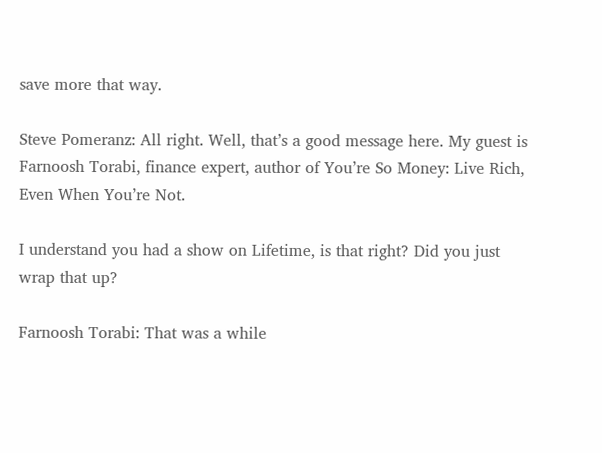save more that way.

Steve Pomeranz: All right. Well, that’s a good message here. My guest is Farnoosh Torabi, finance expert, author of You’re So Money: Live Rich, Even When You’re Not.

I understand you had a show on Lifetime, is that right? Did you just wrap that up?

Farnoosh Torabi: That was a while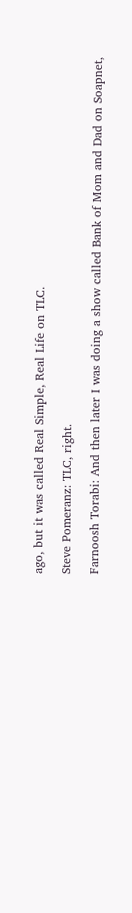ago, but it was called Real Simple, Real Life on TLC.

Steve Pomeranz: TLC, right.

Farnoosh Torabi: And then later I was doing a show called Bank of Mom and Dad on Soapnet,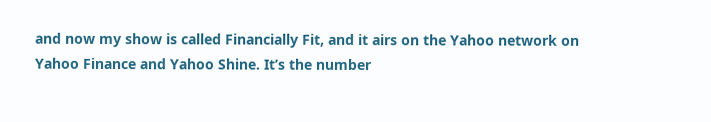and now my show is called Financially Fit, and it airs on the Yahoo network on Yahoo Finance and Yahoo Shine. It’s the number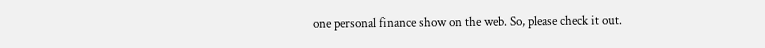one personal finance show on the web. So, please check it out.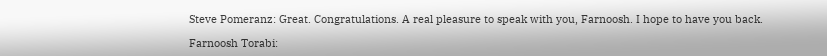Steve Pomeranz: Great. Congratulations. A real pleasure to speak with you, Farnoosh. I hope to have you back.

Farnoosh Torabi: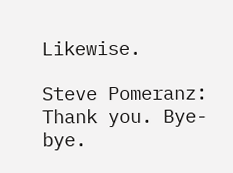Likewise.

Steve Pomeranz: Thank you. Bye-bye.